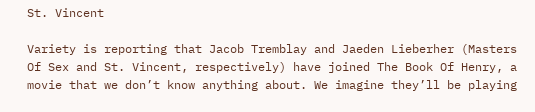St. Vincent

Variety is reporting that Jacob Tremblay and Jaeden Lieberher (Masters Of Sex and St. Vincent, respectively) have joined The Book Of Henry, a movie that we don’t know anything about. We imagine they’ll be playing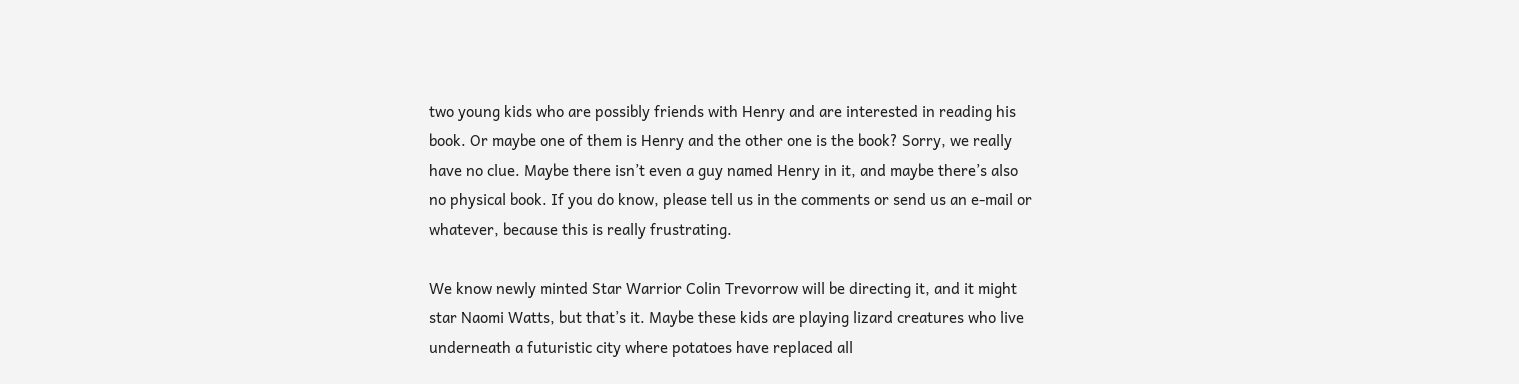two young kids who are possibly friends with Henry and are interested in reading his book. Or maybe one of them is Henry and the other one is the book? Sorry, we really have no clue. Maybe there isn’t even a guy named Henry in it, and maybe there’s also no physical book. If you do know, please tell us in the comments or send us an e-mail or whatever, because this is really frustrating.

We know newly minted Star Warrior Colin Trevorrow will be directing it, and it might star Naomi Watts, but that’s it. Maybe these kids are playing lizard creatures who live underneath a futuristic city where potatoes have replaced all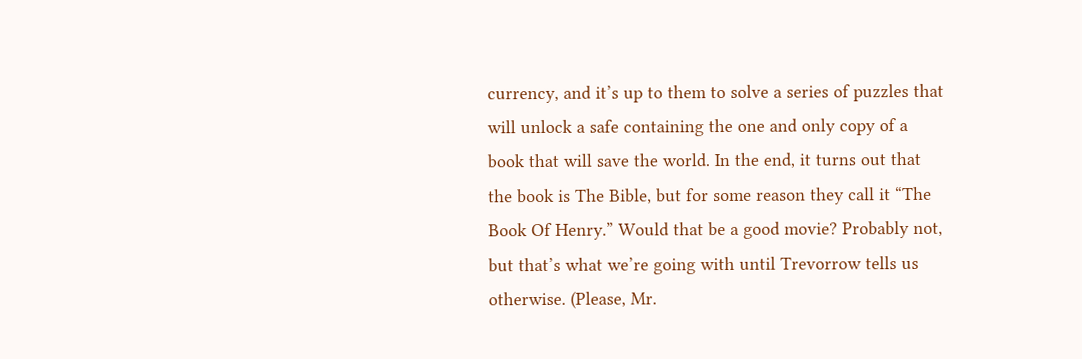currency, and it’s up to them to solve a series of puzzles that will unlock a safe containing the one and only copy of a book that will save the world. In the end, it turns out that the book is The Bible, but for some reason they call it “The Book Of Henry.” Would that be a good movie? Probably not, but that’s what we’re going with until Trevorrow tells us otherwise. (Please, Mr.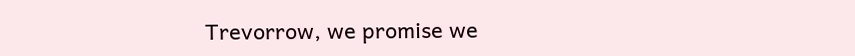Trevorrow, we promise we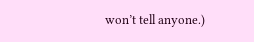won’t tell anyone.)